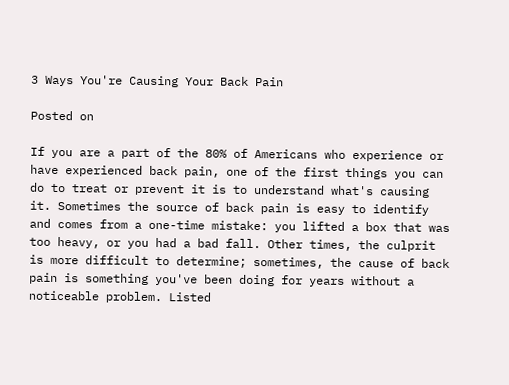3 Ways You're Causing Your Back Pain

Posted on

If you are a part of the 80% of Americans who experience or have experienced back pain, one of the first things you can do to treat or prevent it is to understand what's causing it. Sometimes the source of back pain is easy to identify and comes from a one-time mistake: you lifted a box that was too heavy, or you had a bad fall. Other times, the culprit is more difficult to determine; sometimes, the cause of back pain is something you've been doing for years without a noticeable problem. Listed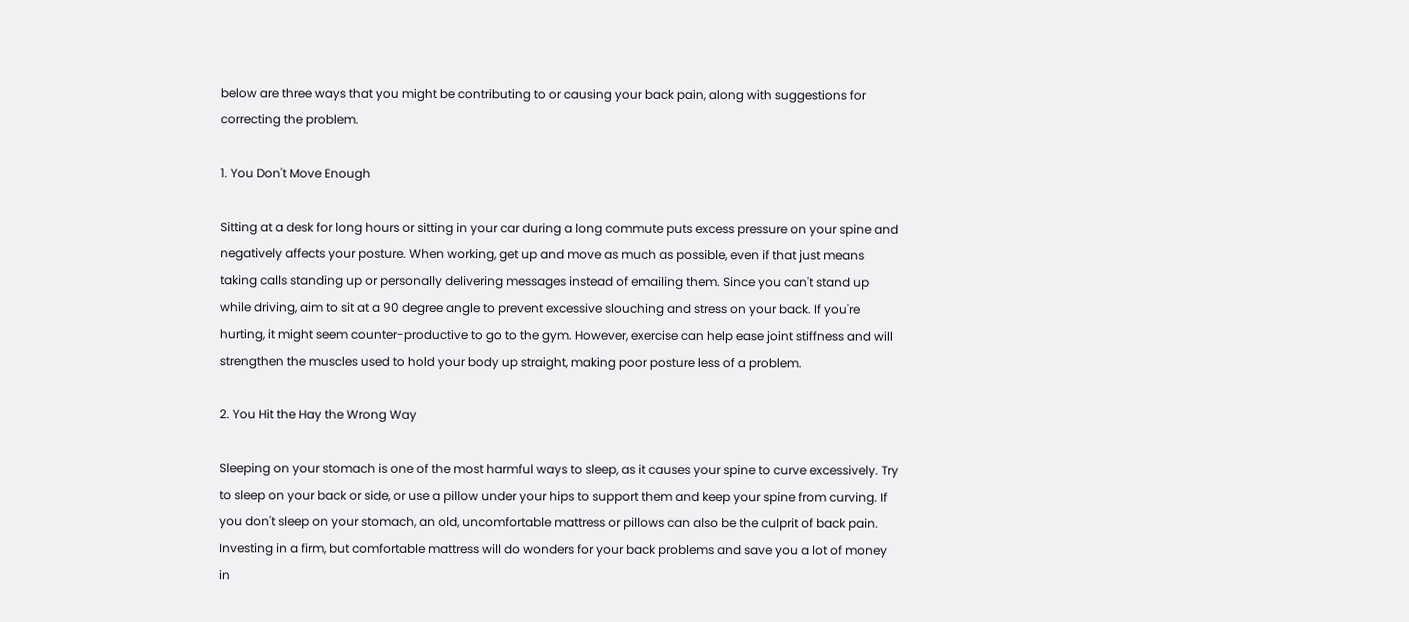below are three ways that you might be contributing to or causing your back pain, along with suggestions for correcting the problem.

1. You Don't Move Enough

Sitting at a desk for long hours or sitting in your car during a long commute puts excess pressure on your spine and negatively affects your posture. When working, get up and move as much as possible, even if that just means taking calls standing up or personally delivering messages instead of emailing them. Since you can't stand up while driving, aim to sit at a 90 degree angle to prevent excessive slouching and stress on your back. If you're hurting, it might seem counter-productive to go to the gym. However, exercise can help ease joint stiffness and will strengthen the muscles used to hold your body up straight, making poor posture less of a problem.

2. You Hit the Hay the Wrong Way

Sleeping on your stomach is one of the most harmful ways to sleep, as it causes your spine to curve excessively. Try to sleep on your back or side, or use a pillow under your hips to support them and keep your spine from curving. If you don't sleep on your stomach, an old, uncomfortable mattress or pillows can also be the culprit of back pain. Investing in a firm, but comfortable mattress will do wonders for your back problems and save you a lot of money in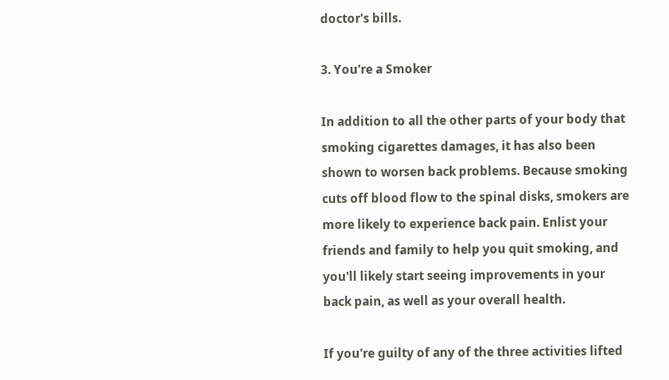doctor's bills.

3. You're a Smoker

In addition to all the other parts of your body that smoking cigarettes damages, it has also been shown to worsen back problems. Because smoking cuts off blood flow to the spinal disks, smokers are more likely to experience back pain. Enlist your friends and family to help you quit smoking, and you'll likely start seeing improvements in your back pain, as well as your overall health.

If you're guilty of any of the three activities lifted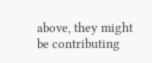above, they might be contributing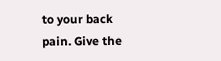to your back pain. Give the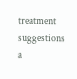treatment suggestions a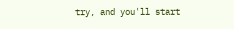try, and you'll start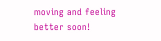moving and feeling better soon!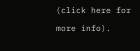(click here for more info).